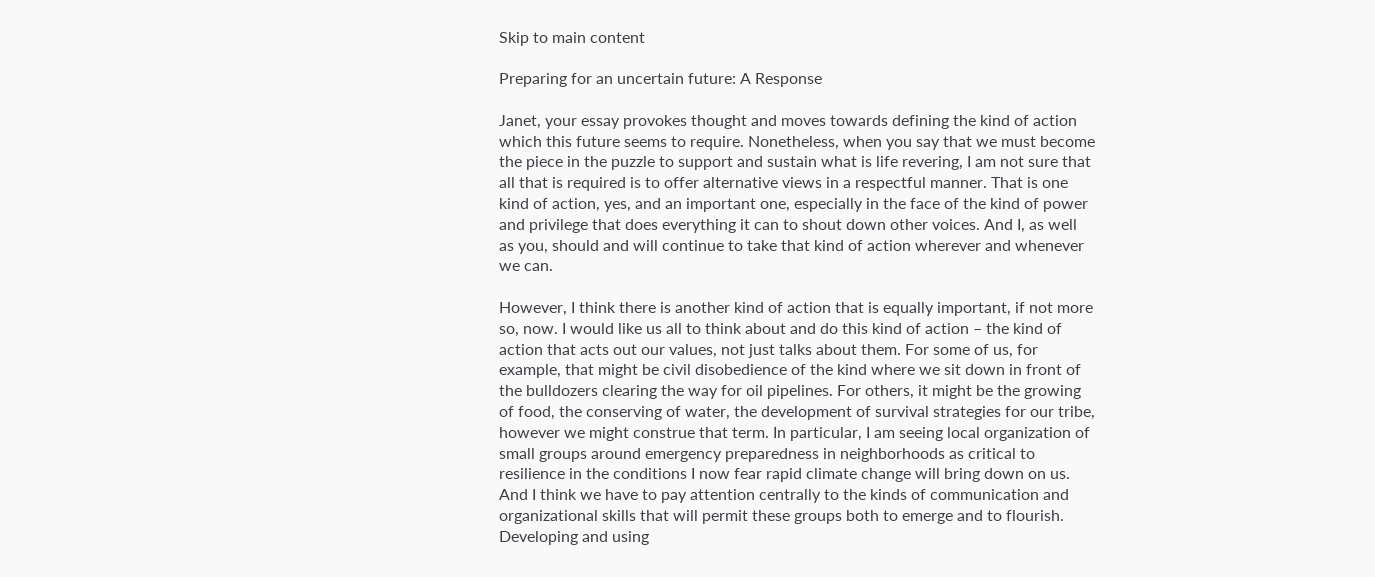Skip to main content

Preparing for an uncertain future: A Response

Janet, your essay provokes thought and moves towards defining the kind of action which this future seems to require. Nonetheless, when you say that we must become the piece in the puzzle to support and sustain what is life revering, I am not sure that all that is required is to offer alternative views in a respectful manner. That is one kind of action, yes, and an important one, especially in the face of the kind of power and privilege that does everything it can to shout down other voices. And I, as well as you, should and will continue to take that kind of action wherever and whenever we can.

However, I think there is another kind of action that is equally important, if not more so, now. I would like us all to think about and do this kind of action – the kind of action that acts out our values, not just talks about them. For some of us, for example, that might be civil disobedience of the kind where we sit down in front of the bulldozers clearing the way for oil pipelines. For others, it might be the growing of food, the conserving of water, the development of survival strategies for our tribe, however we might construe that term. In particular, I am seeing local organization of small groups around emergency preparedness in neighborhoods as critical to resilience in the conditions I now fear rapid climate change will bring down on us. And I think we have to pay attention centrally to the kinds of communication and organizational skills that will permit these groups both to emerge and to flourish. Developing and using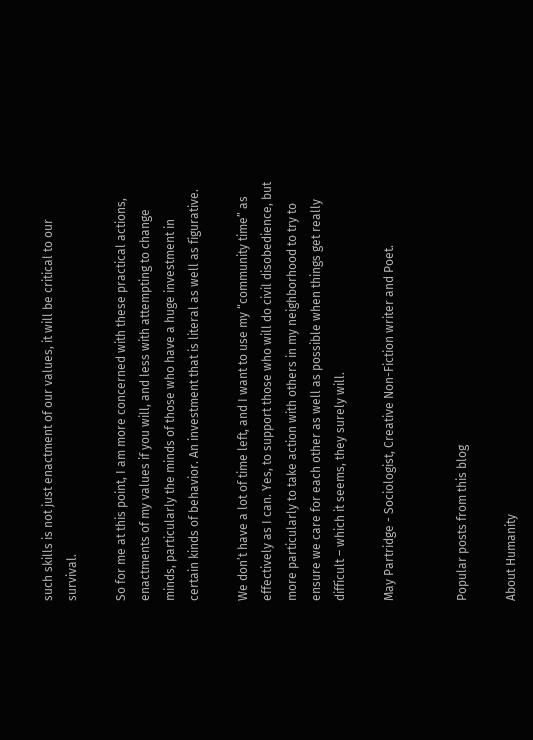such skills is not just enactment of our values, it will be critical to our survival.

So for me at this point, I am more concerned with these practical actions, enactments of my values if you will, and less with attempting to change minds, particularly the minds of those who have a huge investment in certain kinds of behavior. An investment that is literal as well as figurative.

We don’t have a lot of time left, and I want to use my “community time” as effectively as I can. Yes, to support those who will do civil disobedience, but more particularly to take action with others in my neighborhood to try to ensure we care for each other as well as possible when things get really difficult – which it seems, they surely will.

May Partridge - Sociologist, Creative Non-Fiction writer and Poet.


Popular posts from this blog

About Humanity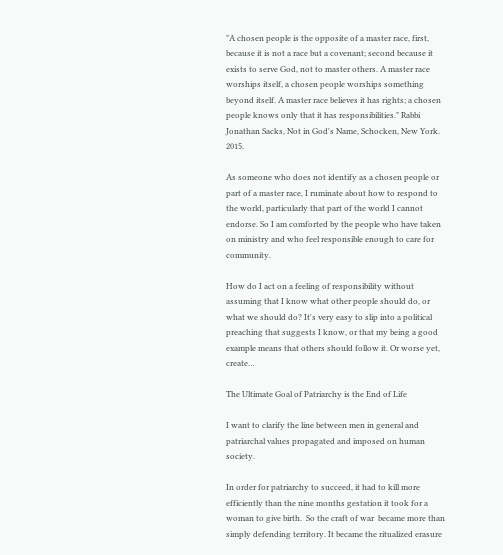"A chosen people is the opposite of a master race, first, because it is not a race but a covenant; second because it exists to serve God, not to master others. A master race worships itself, a chosen people worships something beyond itself. A master race believes it has rights; a chosen people knows only that it has responsibilities." Rabbi Jonathan Sacks, Not in God's Name, Schocken, New York. 2015.

As someone who does not identify as a chosen people or part of a master race, I ruminate about how to respond to the world, particularly that part of the world I cannot endorse. So I am comforted by the people who have taken on ministry and who feel responsible enough to care for community.

How do I act on a feeling of responsibility without assuming that I know what other people should do, or what we should do? It's very easy to slip into a political preaching that suggests I know, or that my being a good example means that others should follow it. Or worse yet, create…

The Ultimate Goal of Patriarchy is the End of Life

I want to clarify the line between men in general and patriarchal values propagated and imposed on human society.

In order for patriarchy to succeed, it had to kill more efficiently than the nine months gestation it took for a woman to give birth.  So the craft of war  became more than simply defending territory. It became the ritualized erasure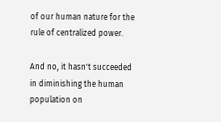of our human nature for the rule of centralized power.

And no, it hasn't succeeded in diminishing the human population on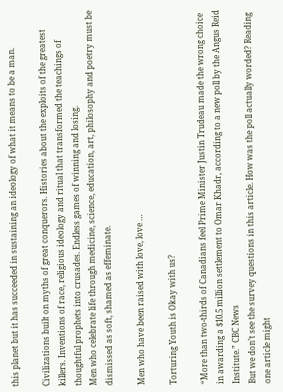this planet but it has succeeded in sustaining an ideology of what it means to be a man.

Civilizations built on myths of great conquerors. Histories about the exploits of the greatest killers. Inventions of race, religious ideology and ritual that transformed the teachings of thoughtful prophets into crusades. Endless games of winning and losing.
Men who celebrate life through medicine, science, education, art, philosophy and poetry must be dismissed as soft, shamed as effeminate.

Men who have been raised with love, love …

Torturing Youth is Okay with us?

“More than two-thirds of Canadians feel Prime Minister Justin Trudeau made the wrong choice in awarding a $10.5 million settlement to Omar Khadr, according to a new poll by the Angus Reid Institute.” CBC News
But we don’t see the survey questions in this article. How was the poll actually worded? Reading one article might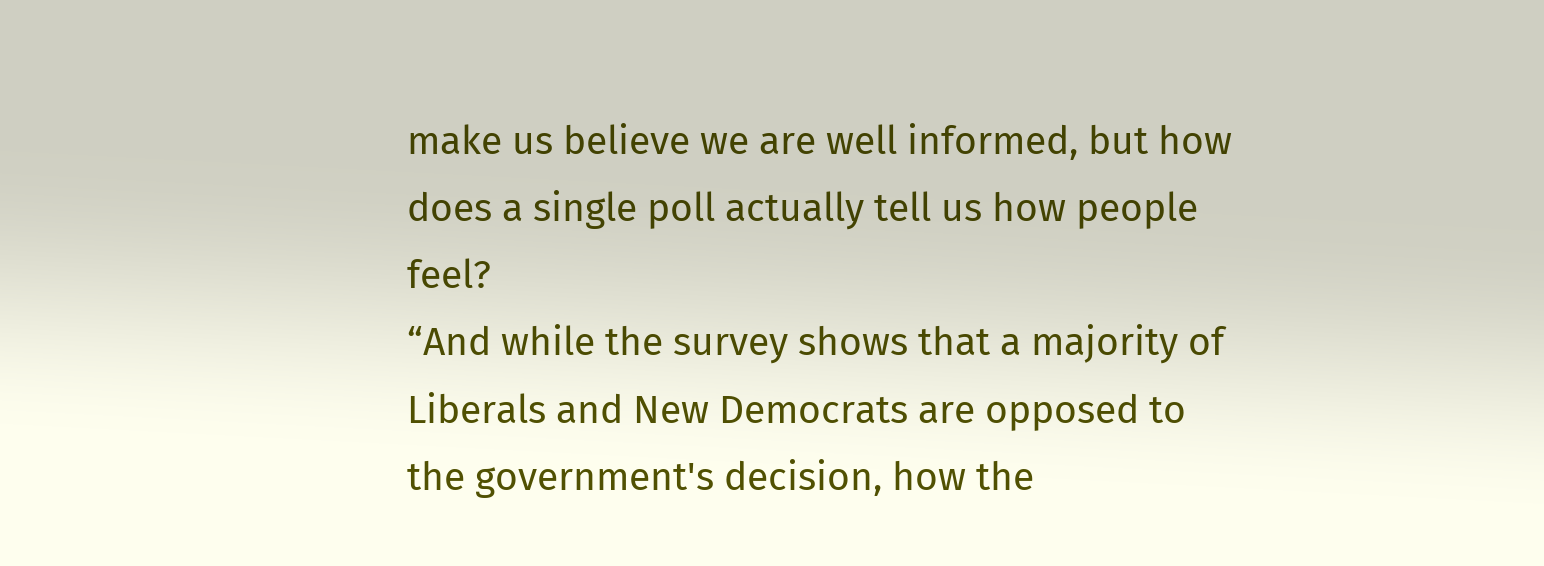make us believe we are well informed, but how does a single poll actually tell us how people feel?
“And while the survey shows that a majority of Liberals and New Democrats are opposed to the government's decision, how the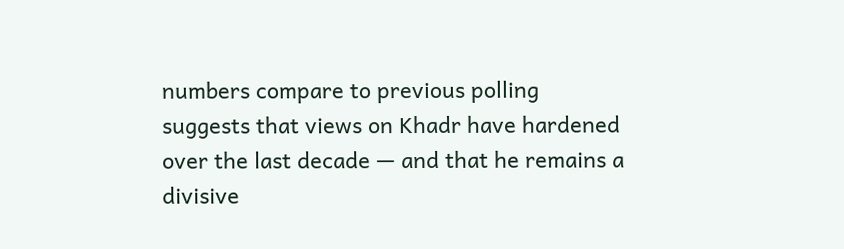numbers compare to previous polling suggests that views on Khadr have hardened over the last decade — and that he remains a divisive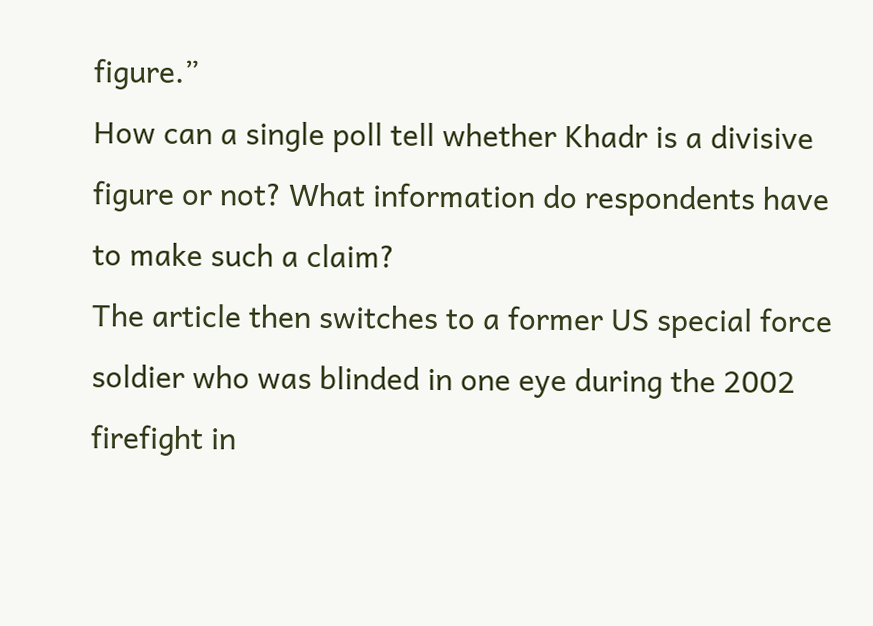figure.”
How can a single poll tell whether Khadr is a divisive figure or not? What information do respondents have to make such a claim?
The article then switches to a former US special force soldier who was blinded in one eye during the 2002 firefight in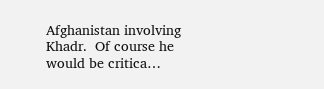Afghanistan involving Khadr.  Of course he would be critica…